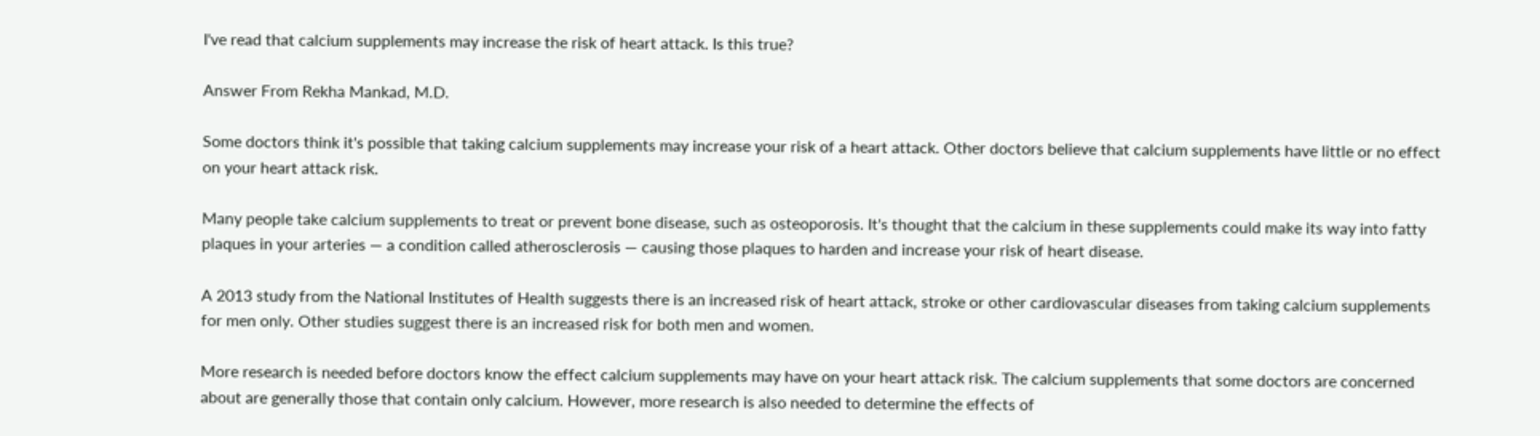I've read that calcium supplements may increase the risk of heart attack. Is this true?

Answer From Rekha Mankad, M.D.

Some doctors think it's possible that taking calcium supplements may increase your risk of a heart attack. Other doctors believe that calcium supplements have little or no effect on your heart attack risk.

Many people take calcium supplements to treat or prevent bone disease, such as osteoporosis. It's thought that the calcium in these supplements could make its way into fatty plaques in your arteries — a condition called atherosclerosis — causing those plaques to harden and increase your risk of heart disease.

A 2013 study from the National Institutes of Health suggests there is an increased risk of heart attack, stroke or other cardiovascular diseases from taking calcium supplements for men only. Other studies suggest there is an increased risk for both men and women.

More research is needed before doctors know the effect calcium supplements may have on your heart attack risk. The calcium supplements that some doctors are concerned about are generally those that contain only calcium. However, more research is also needed to determine the effects of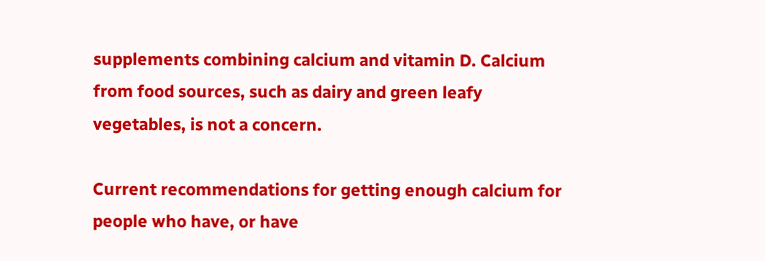supplements combining calcium and vitamin D. Calcium from food sources, such as dairy and green leafy vegetables, is not a concern.

Current recommendations for getting enough calcium for people who have, or have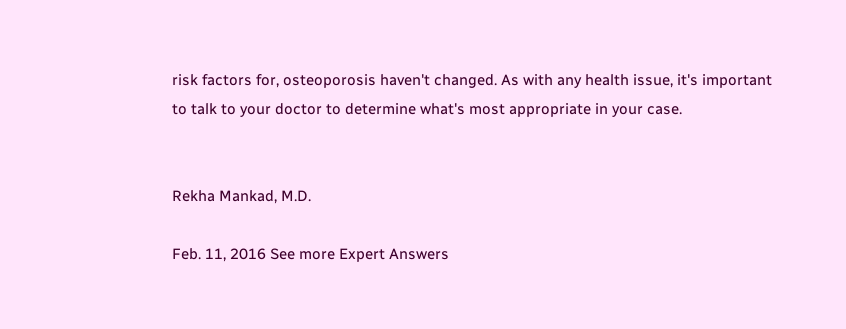risk factors for, osteoporosis haven't changed. As with any health issue, it's important to talk to your doctor to determine what's most appropriate in your case.


Rekha Mankad, M.D.

Feb. 11, 2016 See more Expert Answers